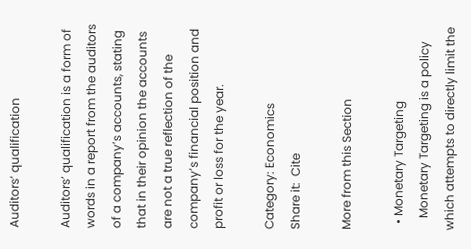Auditors’ qualification

Auditors’ qualification is a form of words in a report from the auditors of a company’s accounts, stating that in their opinion the accounts are not a true reflection of the company’s financial position and profit or loss for the year.

Category: Economics
Share it:  Cite

More from this Section

  • Monetary Targeting
    Monetary Targeting is a policy which attempts to directly limit the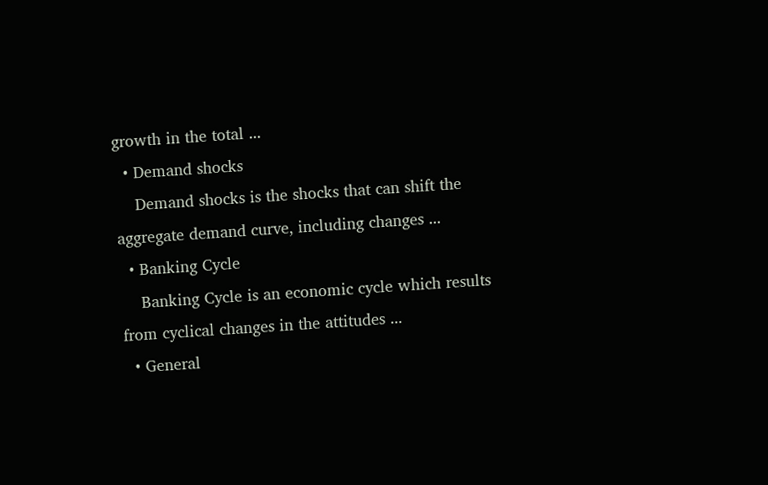growth in the total ...
  • Demand shocks
    Demand shocks is the shocks that can shift the aggregate demand curve, including changes ...
  • Banking Cycle
    Banking Cycle is an economic cycle which results from cyclical changes in the attitudes ...
  • General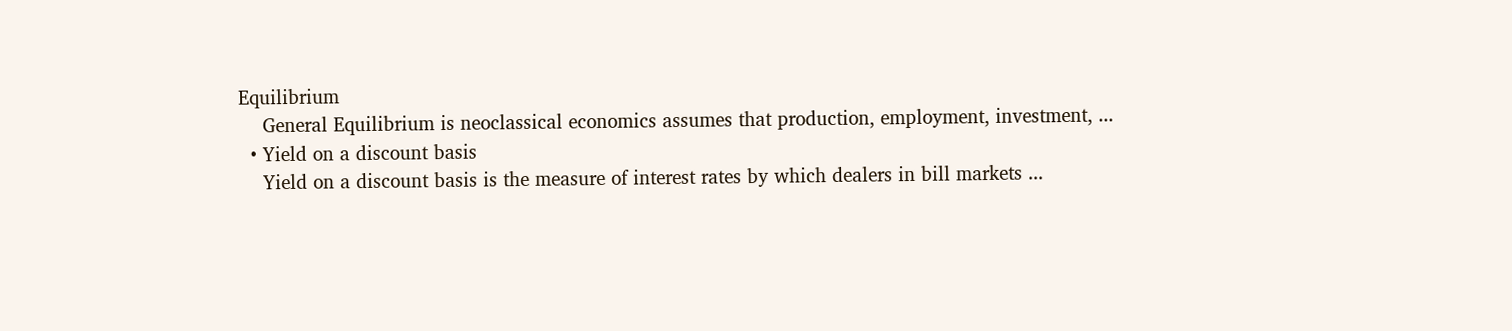Equilibrium
    General Equilibrium is neoclassical economics assumes that production, employment, investment, ...
  • Yield on a discount basis
    Yield on a discount basis is the measure of interest rates by which dealers in bill markets ...